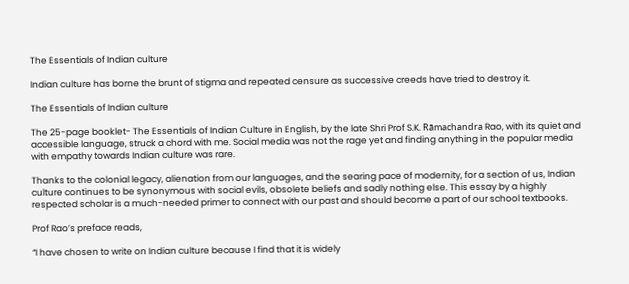The Essentials of Indian culture

Indian culture has borne the brunt of stigma and repeated censure as successive creeds have tried to destroy it.

The Essentials of Indian culture

The 25-page booklet- The Essentials of Indian Culture in English, by the late Shri Prof S.K. Rāmachandra Rao, with its quiet and accessible language, struck a chord with me. Social media was not the rage yet and finding anything in the popular media with empathy towards Indian culture was rare.

Thanks to the colonial legacy, alienation from our languages, and the searing pace of modernity, for a section of us, Indian culture continues to be synonymous with social evils, obsolete beliefs and sadly nothing else. This essay by a highly respected scholar is a much-needed primer to connect with our past and should become a part of our school textbooks.

Prof Rao’s preface reads,

“I have chosen to write on Indian culture because I find that it is widely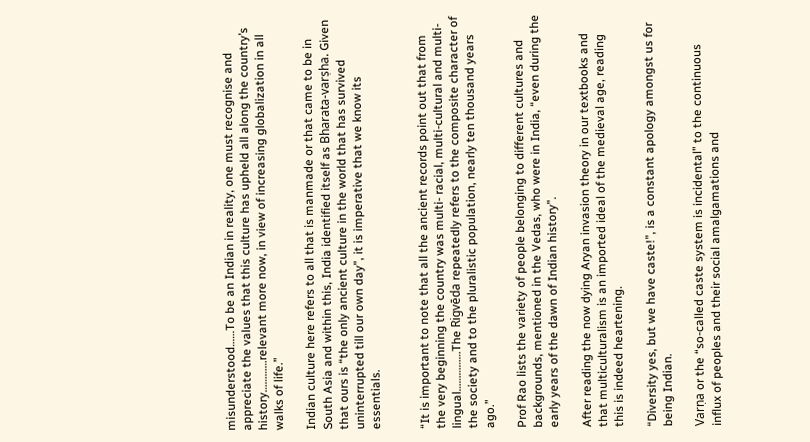misunderstood……To be an Indian in reality, one must recognise and appreciate the values that this culture has upheld all along the country’s history…………relevant more now, in view of increasing globalization in all walks of life.”

Indian culture here refers to all that is manmade or that came to be in South Asia and within this, India identified itself as Bharata-varṣha. Given that ours is “the only ancient culture in the world that has survived uninterrupted till our own day”, it is imperative that we know its essentials.


“It is important to note that all the ancient records point out that from the very beginning the country was multi- racial, multi-cultural and multi-lingual……………The Rigvēda repeatedly refers to the composite character of the society and to the pluralistic population, nearly ten thousand years ago.”

Prof Rao lists the variety of people belonging to different cultures and backgrounds, mentioned in the Vedas, who were in India, “even during the early years of the dawn of Indian history”.

After reading the now dying Aryan invasion theory in our textbooks and that multiculturalism is an imported ideal of the medieval age, reading this is indeed heartening.

“Diversity yes, but we have caste!”, is a constant apology amongst us for being Indian.

Varṇa or the “so-called caste system is incidental” to the continuous influx of peoples and their social amalgamations and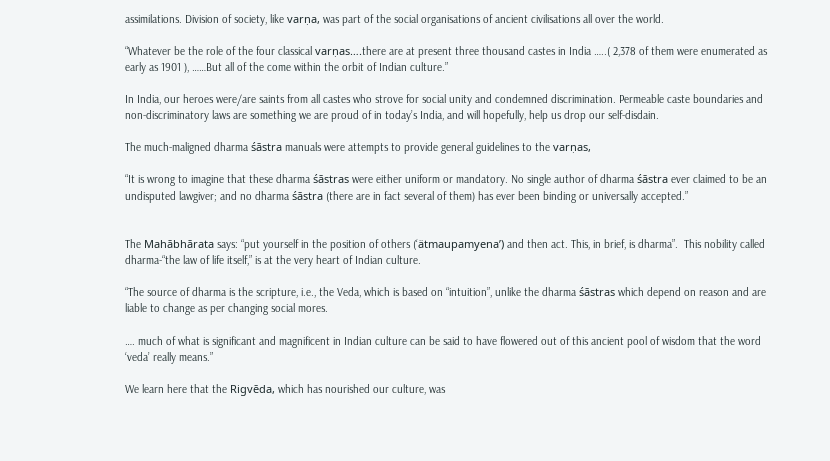assimilations. Division of society, like varṇa, was part of the social organisations of ancient civilisations all over the world.

“Whatever be the role of the four classical varṇas….there are at present three thousand castes in India …..( 2,378 of them were enumerated as early as 1901 ), ……But all of the come within the orbit of Indian culture.”

In India, our heroes were/are saints from all castes who strove for social unity and condemned discrimination. Permeable caste boundaries and non-discriminatory laws are something we are proud of in today’s India, and will hopefully, help us drop our self-disdain.

The much-maligned dharma śāstra manuals were attempts to provide general guidelines to the varṇas,

“It is wrong to imagine that these dharma śāstras were either uniform or mandatory. No single author of dharma śāstra ever claimed to be an undisputed lawgiver; and no dharma śāstra (there are in fact several of them) has ever been binding or universally accepted.”


The Mahābhārata says: “put yourself in the position of others (‘ätmaupamyena’) and then act. This, in brief, is dharma”.  This nobility called dharma-“the law of life itself,” is at the very heart of Indian culture.

“The source of dharma is the scripture, i.e., the Veda, which is based on “intuition”, unlike the dharma śāstras which depend on reason and are liable to change as per changing social mores.

…. much of what is significant and magnificent in Indian culture can be said to have flowered out of this ancient pool of wisdom that the word ‘veda’ really means.”

We learn here that the Rigvēda, which has nourished our culture, was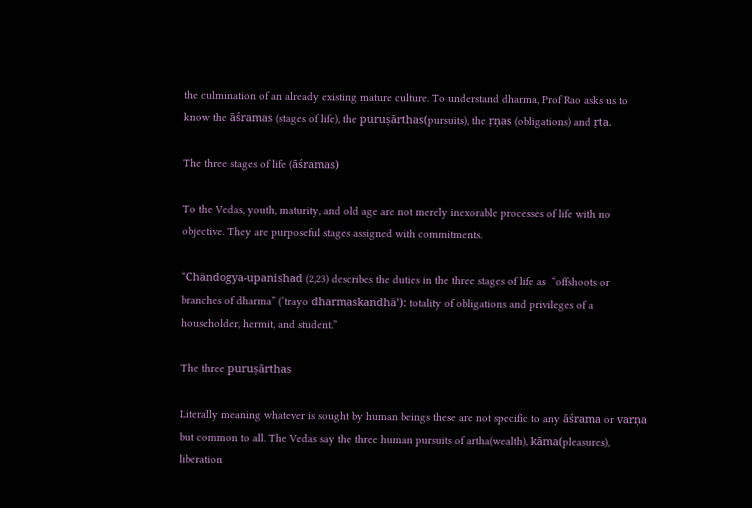the culmination of an already existing mature culture. To understand dharma, Prof Rao asks us to know the āśramas (stages of life), the puruṣārthas(pursuits), the ṛṇas (obligations) and ṛta.

The three stages of life (āśramas)

To the Vedas, youth, maturity, and old age are not merely inexorable processes of life with no objective. They are purposeful stages assigned with commitments.

“Chändogya-upanishad (2,23) describes the duties in the three stages of life as  “offshoots or branches of dharma” (‘trayo dharmaskandhä’): totality of obligations and privileges of a householder, hermit, and student.”

The three puruṣārthas

Literally meaning whatever is sought by human beings these are not specific to any āśrama or varṇa but common to all. The Vedas say the three human pursuits of artha(wealth), kāma(pleasures), liberation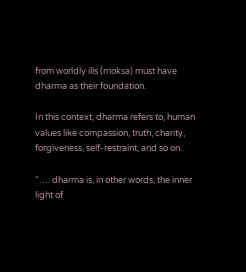from worldly ills (mokṣa) must have dharma as their foundation.

In this context, dharma refers to, human values like compassion, truth, charity, forgiveness, self-restraint, and so on.

“…. dharma is, in other words, the inner light of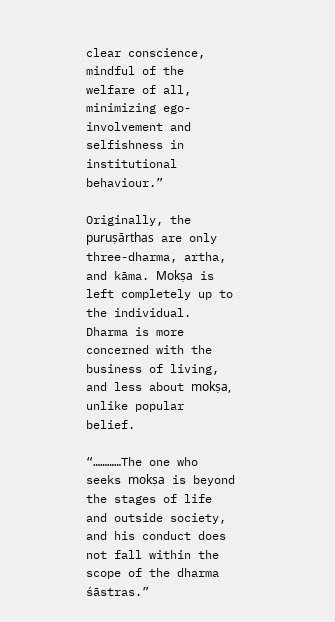clear conscience, mindful of the welfare of all, minimizing ego-involvement and selfishness in institutional behaviour.”

Originally, the puruṣārthas are only three-dharma, artha, and kāma. Mokṣa is left completely up to the individual. Dharma is more concerned with the business of living, and less about mokṣa, unlike popular belief.

“…………The one who seeks mokṣa is beyond the stages of life and outside society, and his conduct does not fall within the scope of the dharma śāstras.”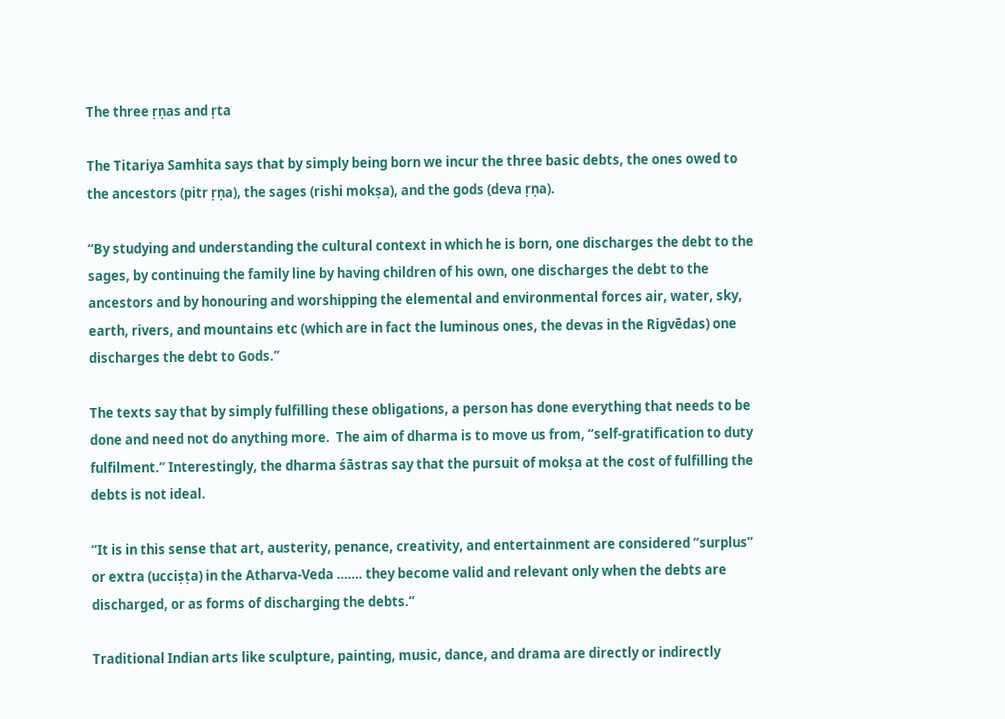The three ṛṇas and ṛta

The Titariya Samhita says that by simply being born we incur the three basic debts, the ones owed to the ancestors (pitr ṛṇa), the sages (rishi mokṣa), and the gods (deva ṛṇa).

“By studying and understanding the cultural context in which he is born, one discharges the debt to the sages, by continuing the family line by having children of his own, one discharges the debt to the ancestors and by honouring and worshipping the elemental and environmental forces air, water, sky, earth, rivers, and mountains etc (which are in fact the luminous ones, the devas in the Rigvēdas) one discharges the debt to Gods.”

The texts say that by simply fulfilling these obligations, a person has done everything that needs to be done and need not do anything more.  The aim of dharma is to move us from, “self-gratification to duty fulfilment.” Interestingly, the dharma śāstras say that the pursuit of mokṣa at the cost of fulfilling the debts is not ideal.

“It is in this sense that art, austerity, penance, creativity, and entertainment are considered “surplus” or extra (ucciṣṭa) in the Atharva-Veda ……. they become valid and relevant only when the debts are discharged, or as forms of discharging the debts.”

Traditional Indian arts like sculpture, painting, music, dance, and drama are directly or indirectly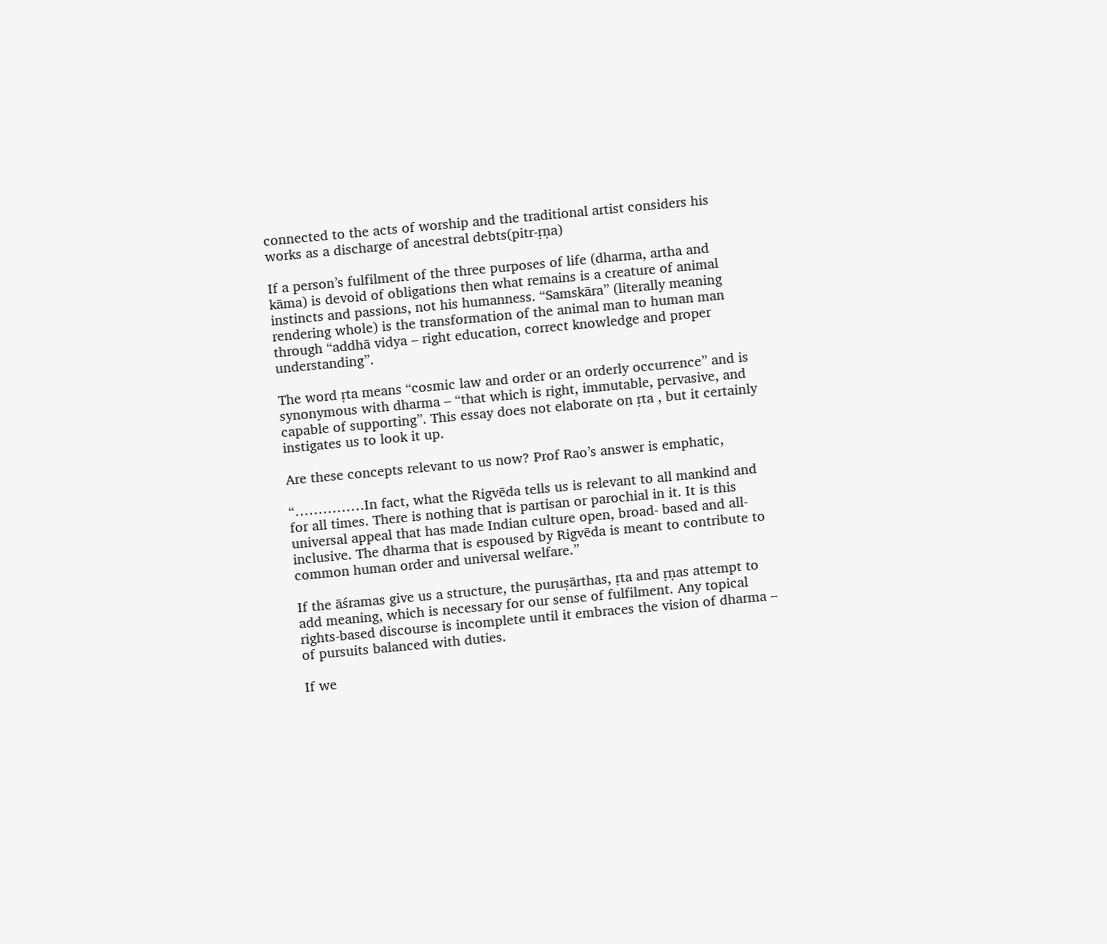connected to the acts of worship and the traditional artist considers his works as a discharge of ancestral debts(pitr-ṛṇa)

If a person’s fulfilment of the three purposes of life (dharma, artha and kāma) is devoid of obligations then what remains is a creature of animal instincts and passions, not his humanness. “Samskāra” (literally meaning rendering whole) is the transformation of the animal man to human man through “addhā vidya – right education, correct knowledge and proper understanding”.

The word ṛta means “cosmic law and order or an orderly occurrence” and is synonymous with dharma – “that which is right, immutable, pervasive, and capable of supporting”. This essay does not elaborate on ṛta , but it certainly instigates us to look it up.

Are these concepts relevant to us now? Prof Rao’s answer is emphatic,

“……………In fact, what the Rigvēda tells us is relevant to all mankind and for all times. There is nothing that is partisan or parochial in it. It is this universal appeal that has made Indian culture open, broad- based and all-inclusive. The dharma that is espoused by Rigvēda is meant to contribute to common human order and universal welfare.”

If the āśramas give us a structure, the puruṣārthas, ṛta and ṛṇas attempt to add meaning, which is necessary for our sense of fulfilment. Any topical rights-based discourse is incomplete until it embraces the vision of dharma – of pursuits balanced with duties.

If we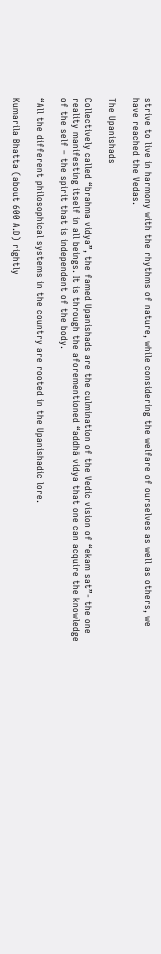strive to live in harmony with the rhythms of nature, while considering the welfare of ourselves as well as others, we have reached the Vedas.

The Upanishads

Collectively called “brahma vidya”, the famed Upanishads are the culmination of the Vedic vision of “ekam sat”- the one reality manifesting itself in all beings. It is through the aforementioned “addhā vidya that one can acquire the knowledge of the self – the spirit that is independent of the body.

“All the different philosophical systems in the country are rooted in the Upanishadic lore.

Kumarila Bhatta (about 600 A.D) rightly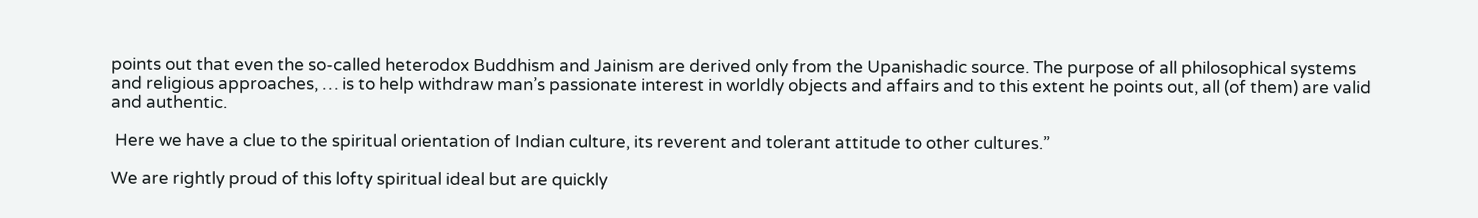points out that even the so-called heterodox Buddhism and Jainism are derived only from the Upanishadic source. The purpose of all philosophical systems and religious approaches, … is to help withdraw man’s passionate interest in worldly objects and affairs and to this extent he points out, all (of them) are valid and authentic.

 Here we have a clue to the spiritual orientation of Indian culture, its reverent and tolerant attitude to other cultures.”

We are rightly proud of this lofty spiritual ideal but are quickly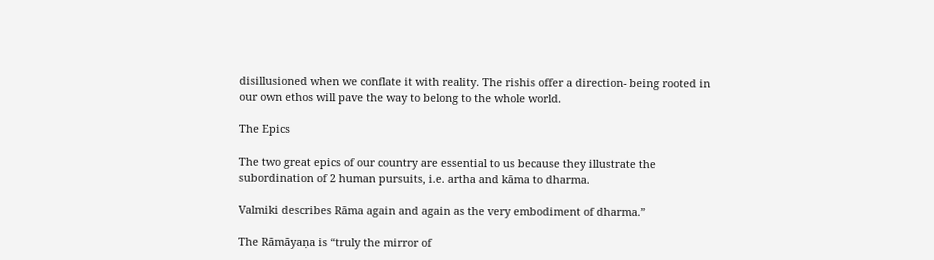disillusioned when we conflate it with reality. The rishis offer a direction- being rooted in our own ethos will pave the way to belong to the whole world.

The Epics

The two great epics of our country are essential to us because they illustrate the subordination of 2 human pursuits, i.e. artha and kāma to dharma.

Valmiki describes Rāma again and again as the very embodiment of dharma.”

The Rāmāyaṇa is “truly the mirror of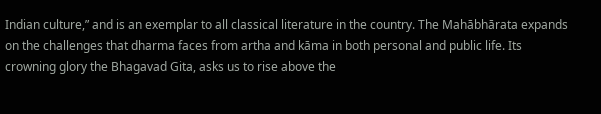Indian culture,” and is an exemplar to all classical literature in the country. The Mahābhārata expands on the challenges that dharma faces from artha and kāma in both personal and public life. Its crowning glory the Bhagavad Gita, asks us to rise above the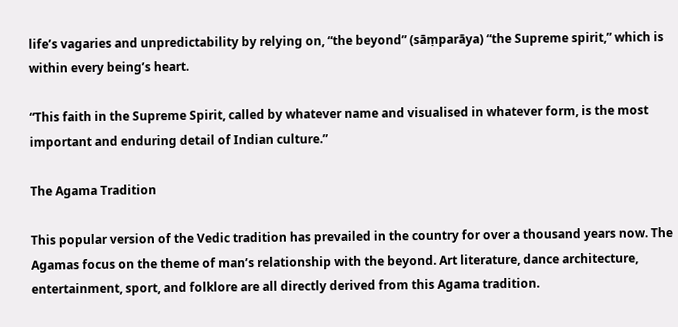life’s vagaries and unpredictability by relying on, “the beyond” (sāṃparāya) “the Supreme spirit,” which is within every being’s heart.

“This faith in the Supreme Spirit, called by whatever name and visualised in whatever form, is the most important and enduring detail of Indian culture.”

The Agama Tradition

This popular version of the Vedic tradition has prevailed in the country for over a thousand years now. The Agamas focus on the theme of man’s relationship with the beyond. Art literature, dance architecture, entertainment, sport, and folklore are all directly derived from this Agama tradition.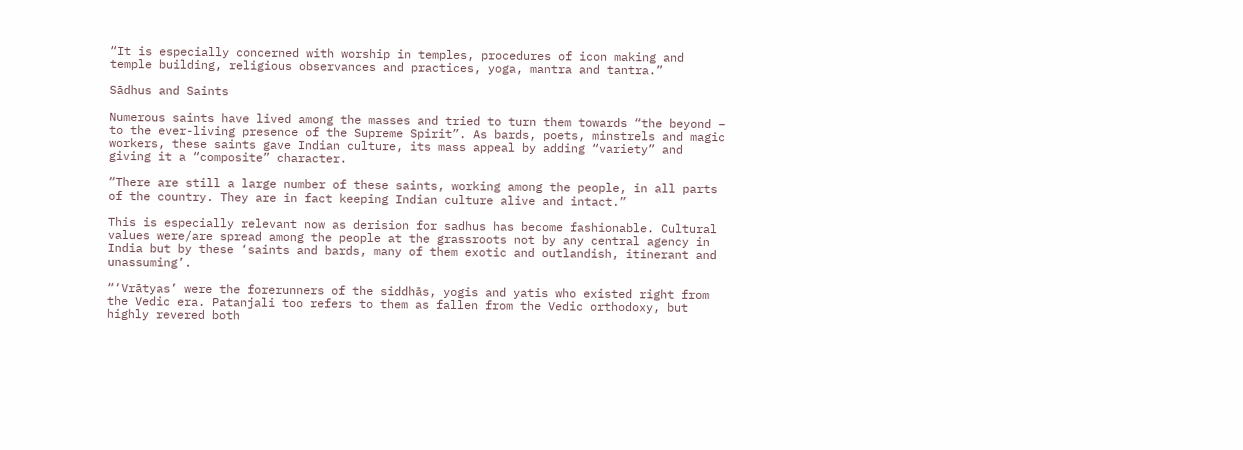“It is especially concerned with worship in temples, procedures of icon making and temple building, religious observances and practices, yoga, mantra and tantra.”

Sādhus and Saints

Numerous saints have lived among the masses and tried to turn them towards “the beyond – to the ever-living presence of the Supreme Spirit”. As bards, poets, minstrels and magic workers, these saints gave Indian culture, its mass appeal by adding “variety” and giving it a “composite” character.

“There are still a large number of these saints, working among the people, in all parts of the country. They are in fact keeping Indian culture alive and intact.”

This is especially relevant now as derision for sadhus has become fashionable. Cultural values were/are spread among the people at the grassroots not by any central agency in India but by these ‘saints and bards, many of them exotic and outlandish, itinerant and unassuming’.

“‘Vrātyas’ were the forerunners of the siddhās, yogis and yatis who existed right from the Vedic era. Patanjali too refers to them as fallen from the Vedic orthodoxy, but highly revered both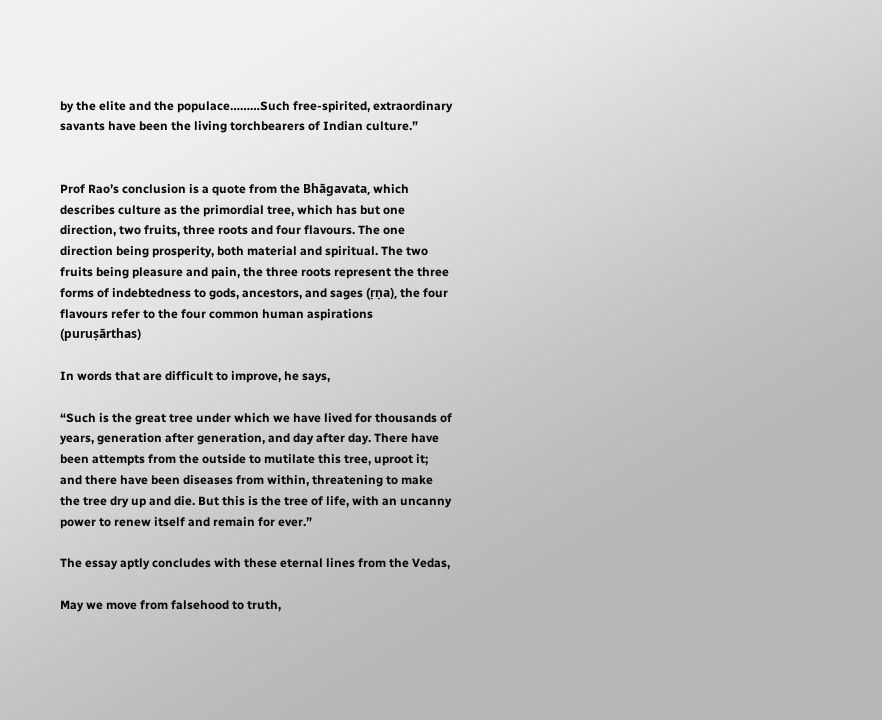by the elite and the populace………Such free-spirited, extraordinary savants have been the living torchbearers of Indian culture.”


Prof Rao’s conclusion is a quote from the Bhāgavata, which describes culture as the primordial tree, which has but one direction, two fruits, three roots and four flavours. The one direction being prosperity, both material and spiritual. The two fruits being pleasure and pain, the three roots represent the three forms of indebtedness to gods, ancestors, and sages (ṛṇa), the four flavours refer to the four common human aspirations (puruṣārthas)

In words that are difficult to improve, he says,

“Such is the great tree under which we have lived for thousands of years, generation after generation, and day after day. There have been attempts from the outside to mutilate this tree, uproot it; and there have been diseases from within, threatening to make the tree dry up and die. But this is the tree of life, with an uncanny power to renew itself and remain for ever.”

The essay aptly concludes with these eternal lines from the Vedas,

May we move from falsehood to truth,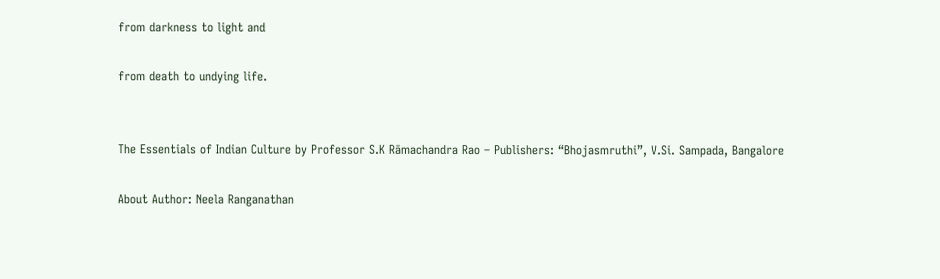from darkness to light and

from death to undying life.


The Essentials of Indian Culture by Professor S.K Rāmachandra Rao – Publishers: “Bhojasmruthi”, V.Si. Sampada, Bangalore

About Author: Neela Ranganathan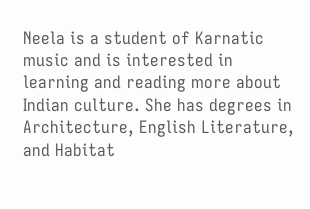Neela is a student of Karnatic music and is interested in learning and reading more about Indian culture. She has degrees in Architecture, English Literature, and Habitat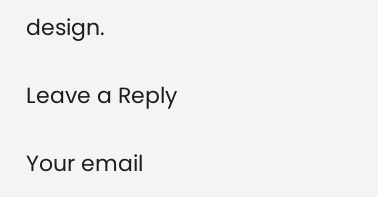design.

Leave a Reply

Your email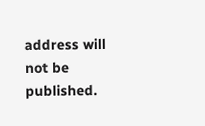address will not be published.